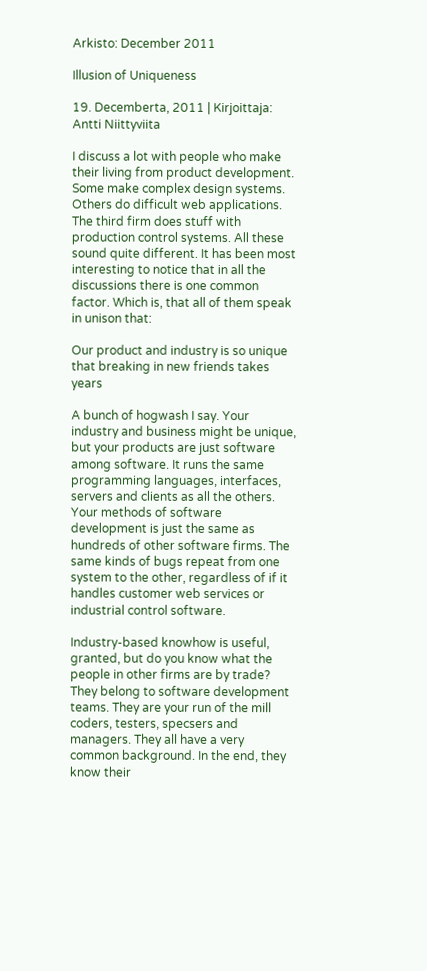Arkisto: December 2011

Illusion of Uniqueness

19. Decemberta, 2011 | Kirjoittaja: Antti Niittyviita

I discuss a lot with people who make their living from product development. Some make complex design systems. Others do difficult web applications. The third firm does stuff with production control systems. All these sound quite different. It has been most interesting to notice that in all the discussions there is one common factor. Which is, that all of them speak in unison that:

Our product and industry is so unique that breaking in new friends takes years

A bunch of hogwash I say. Your industry and business might be unique, but your products are just software among software. It runs the same programming languages, interfaces, servers and clients as all the others. Your methods of software development is just the same as hundreds of other software firms. The same kinds of bugs repeat from one system to the other, regardless of if it handles customer web services or industrial control software.

Industry-based knowhow is useful, granted, but do you know what the people in other firms are by trade? They belong to software development teams. They are your run of the mill coders, testers, specsers and managers. They all have a very common background. In the end, they know their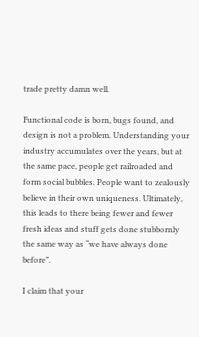trade pretty damn well.

Functional code is born, bugs found, and design is not a problem. Understanding your industry accumulates over the years, but at the same pace, people get railroaded and form social bubbles. People want to zealously believe in their own uniqueness. Ultimately, this leads to there being fewer and fewer fresh ideas and stuff gets done stubbornly the same way as “we have always done before”.

I claim that your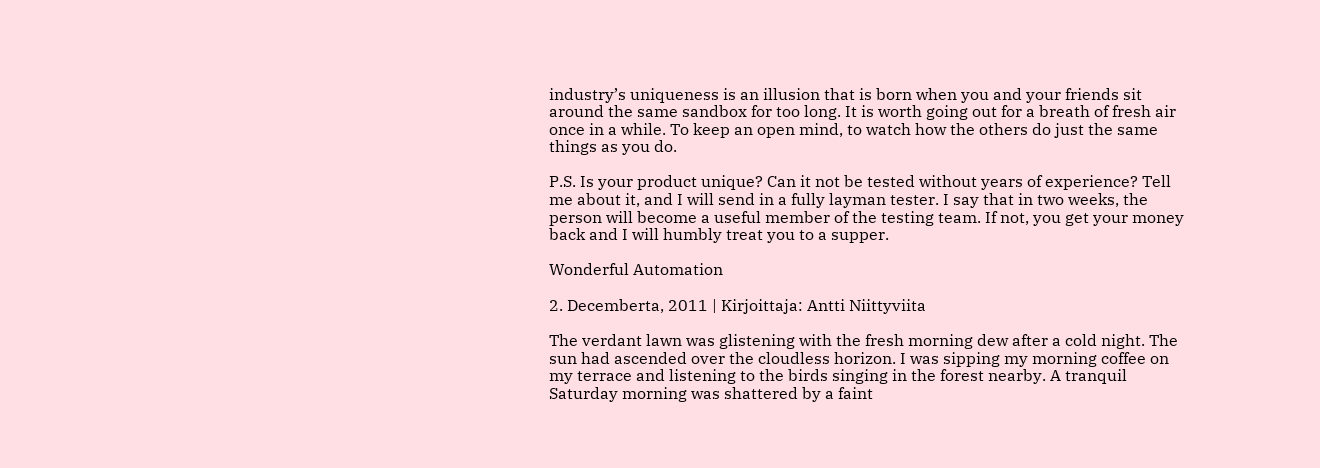industry’s uniqueness is an illusion that is born when you and your friends sit around the same sandbox for too long. It is worth going out for a breath of fresh air once in a while. To keep an open mind, to watch how the others do just the same things as you do.

P.S. Is your product unique? Can it not be tested without years of experience? Tell me about it, and I will send in a fully layman tester. I say that in two weeks, the person will become a useful member of the testing team. If not, you get your money back and I will humbly treat you to a supper.

Wonderful Automation

2. Decemberta, 2011 | Kirjoittaja: Antti Niittyviita

The verdant lawn was glistening with the fresh morning dew after a cold night. The sun had ascended over the cloudless horizon. I was sipping my morning coffee on my terrace and listening to the birds singing in the forest nearby. A tranquil Saturday morning was shattered by a faint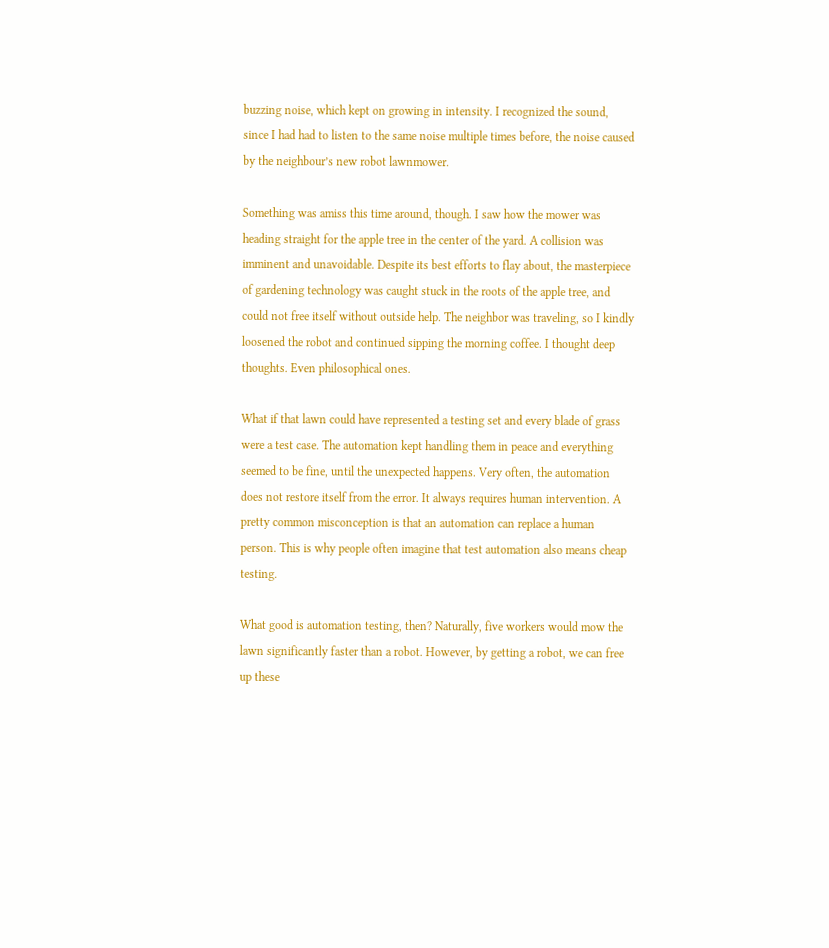buzzing noise, which kept on growing in intensity. I recognized the sound, since I had had to listen to the same noise multiple times before, the noise caused by the neighbour’s new robot lawnmower.

Something was amiss this time around, though. I saw how the mower was heading straight for the apple tree in the center of the yard. A collision was imminent and unavoidable. Despite its best efforts to flay about, the masterpiece of gardening technology was caught stuck in the roots of the apple tree, and could not free itself without outside help. The neighbor was traveling, so I kindly loosened the robot and continued sipping the morning coffee. I thought deep thoughts. Even philosophical ones.

What if that lawn could have represented a testing set and every blade of grass were a test case. The automation kept handling them in peace and everything seemed to be fine, until the unexpected happens. Very often, the automation does not restore itself from the error. It always requires human intervention. A pretty common misconception is that an automation can replace a human person. This is why people often imagine that test automation also means cheap testing.

What good is automation testing, then? Naturally, five workers would mow the lawn significantly faster than a robot. However, by getting a robot, we can free up these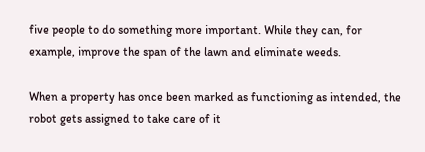five people to do something more important. While they can, for example, improve the span of the lawn and eliminate weeds.

When a property has once been marked as functioning as intended, the robot gets assigned to take care of it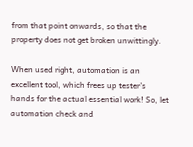from that point onwards, so that the property does not get broken unwittingly.

When used right, automation is an excellent tool, which frees up tester’s hands for the actual essential work! So, let automation check and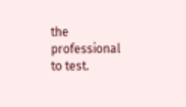the professional to test.